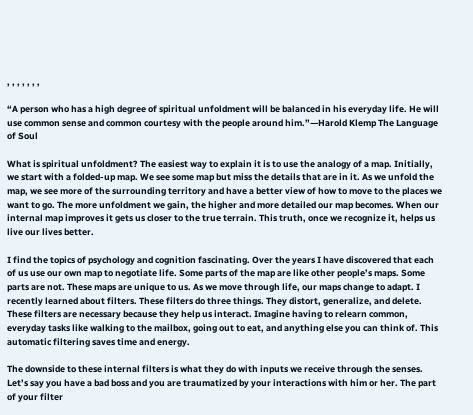, , , , , , ,

“A person who has a high degree of spiritual unfoldment will be balanced in his everyday life. He will use common sense and common courtesy with the people around him.”—Harold Klemp The Language of Soul

What is spiritual unfoldment? The easiest way to explain it is to use the analogy of a map. Initially, we start with a folded-up map. We see some map but miss the details that are in it. As we unfold the map, we see more of the surrounding territory and have a better view of how to move to the places we want to go. The more unfoldment we gain, the higher and more detailed our map becomes. When our internal map improves it gets us closer to the true terrain. This truth, once we recognize it, helps us live our lives better.

I find the topics of psychology and cognition fascinating. Over the years I have discovered that each of us use our own map to negotiate life. Some parts of the map are like other people’s maps. Some parts are not. These maps are unique to us. As we move through life, our maps change to adapt. I recently learned about filters. These filters do three things. They distort, generalize, and delete. These filters are necessary because they help us interact. Imagine having to relearn common, everyday tasks like walking to the mailbox, going out to eat, and anything else you can think of. This automatic filtering saves time and energy.

The downside to these internal filters is what they do with inputs we receive through the senses. Let’s say you have a bad boss and you are traumatized by your interactions with him or her. The part of your filter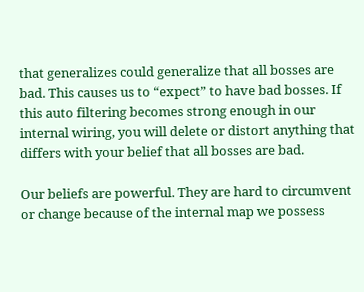that generalizes could generalize that all bosses are bad. This causes us to “expect” to have bad bosses. If this auto filtering becomes strong enough in our internal wiring, you will delete or distort anything that differs with your belief that all bosses are bad.

Our beliefs are powerful. They are hard to circumvent or change because of the internal map we possess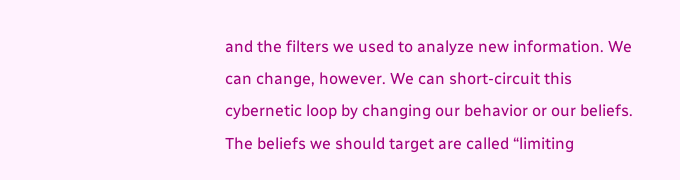and the filters we used to analyze new information. We can change, however. We can short-circuit this cybernetic loop by changing our behavior or our beliefs. The beliefs we should target are called “limiting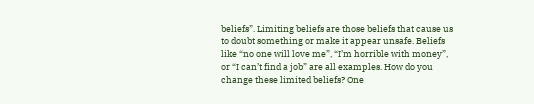beliefs”. Limiting beliefs are those beliefs that cause us to doubt something or make it appear unsafe. Beliefs like “no one will love me”, “I’m horrible with money”, or “I can’t find a job” are all examples. How do you change these limited beliefs? One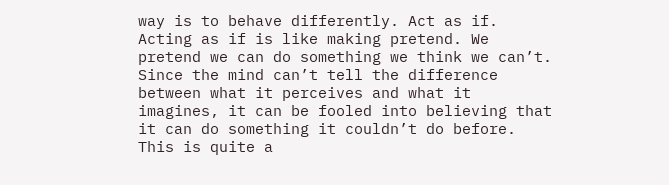way is to behave differently. Act as if. Acting as if is like making pretend. We pretend we can do something we think we can’t. Since the mind can’t tell the difference between what it perceives and what it imagines, it can be fooled into believing that it can do something it couldn’t do before. This is quite a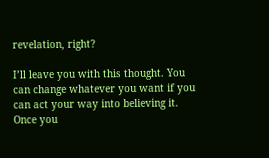revelation, right?

I’ll leave you with this thought. You can change whatever you want if you can act your way into believing it. Once you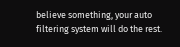believe something, your auto filtering system will do the rest.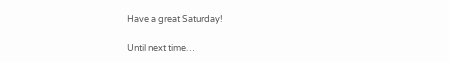Have a great Saturday!

Until next time…